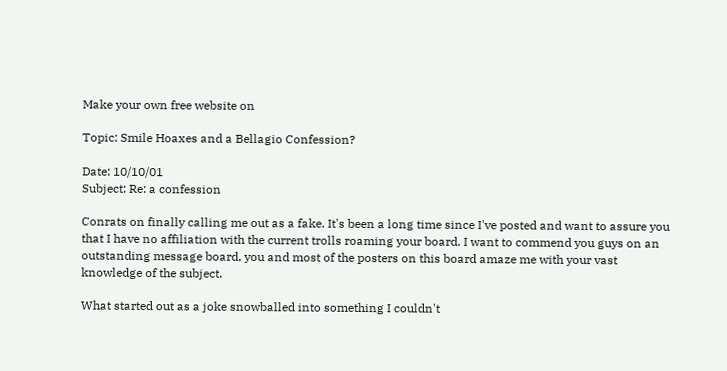Make your own free website on

Topic: Smile Hoaxes and a Bellagio Confession?

Date: 10/10/01
Subject: Re: a confession

Conrats on finally calling me out as a fake. It's been a long time since I've posted and want to assure you that I have no affiliation with the current trolls roaming your board. I want to commend you guys on an outstanding message board, you and most of the posters on this board amaze me with your vast knowledge of the subject.

What started out as a joke snowballed into something I couldn't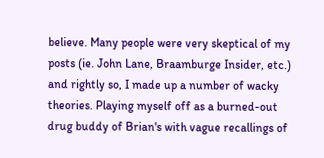believe. Many people were very skeptical of my posts (ie. John Lane, Braamburge Insider, etc.) and rightly so, I made up a number of wacky theories. Playing myself off as a burned-out drug buddy of Brian's with vague recallings of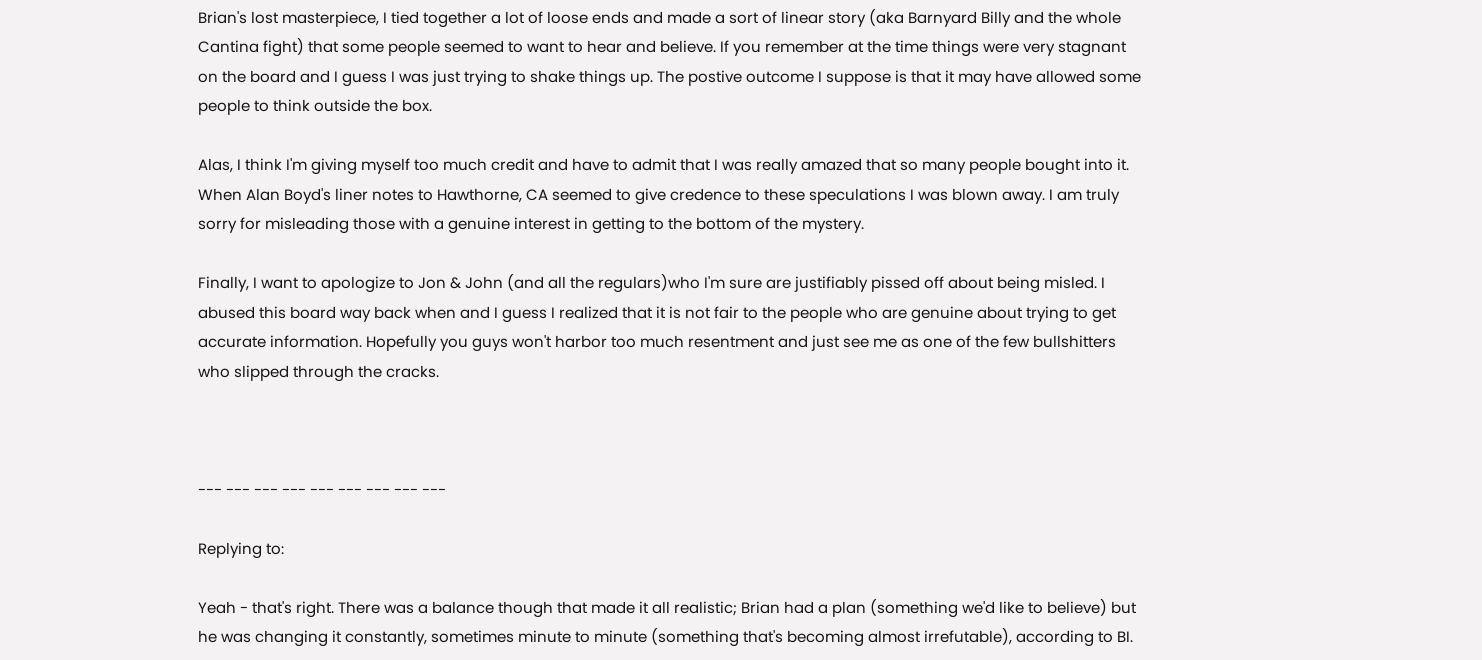Brian's lost masterpiece, I tied together a lot of loose ends and made a sort of linear story (aka Barnyard Billy and the whole Cantina fight) that some people seemed to want to hear and believe. If you remember at the time things were very stagnant on the board and I guess I was just trying to shake things up. The postive outcome I suppose is that it may have allowed some people to think outside the box.

Alas, I think I'm giving myself too much credit and have to admit that I was really amazed that so many people bought into it. When Alan Boyd's liner notes to Hawthorne, CA seemed to give credence to these speculations I was blown away. I am truly sorry for misleading those with a genuine interest in getting to the bottom of the mystery.

Finally, I want to apologize to Jon & John (and all the regulars)who I'm sure are justifiably pissed off about being misled. I abused this board way back when and I guess I realized that it is not fair to the people who are genuine about trying to get accurate information. Hopefully you guys won't harbor too much resentment and just see me as one of the few bullshitters who slipped through the cracks.



--- --- --- --- --- --- --- --- ---

Replying to:

Yeah - that's right. There was a balance though that made it all realistic; Brian had a plan (something we'd like to believe) but he was changing it constantly, sometimes minute to minute (something that's becoming almost irrefutable), according to BI.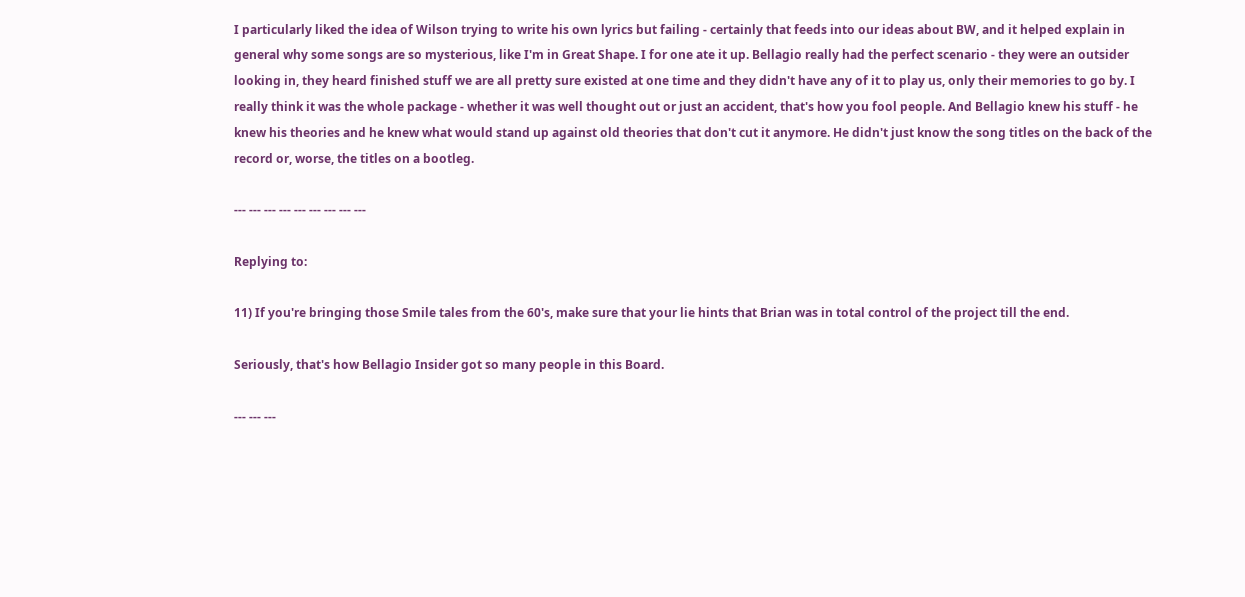I particularly liked the idea of Wilson trying to write his own lyrics but failing - certainly that feeds into our ideas about BW, and it helped explain in general why some songs are so mysterious, like I'm in Great Shape. I for one ate it up. Bellagio really had the perfect scenario - they were an outsider looking in, they heard finished stuff we are all pretty sure existed at one time and they didn't have any of it to play us, only their memories to go by. I really think it was the whole package - whether it was well thought out or just an accident, that's how you fool people. And Bellagio knew his stuff - he knew his theories and he knew what would stand up against old theories that don't cut it anymore. He didn't just know the song titles on the back of the record or, worse, the titles on a bootleg.

--- --- --- --- --- --- --- --- ---

Replying to:

11) If you're bringing those Smile tales from the 60's, make sure that your lie hints that Brian was in total control of the project till the end.

Seriously, that's how Bellagio Insider got so many people in this Board.

--- --- ---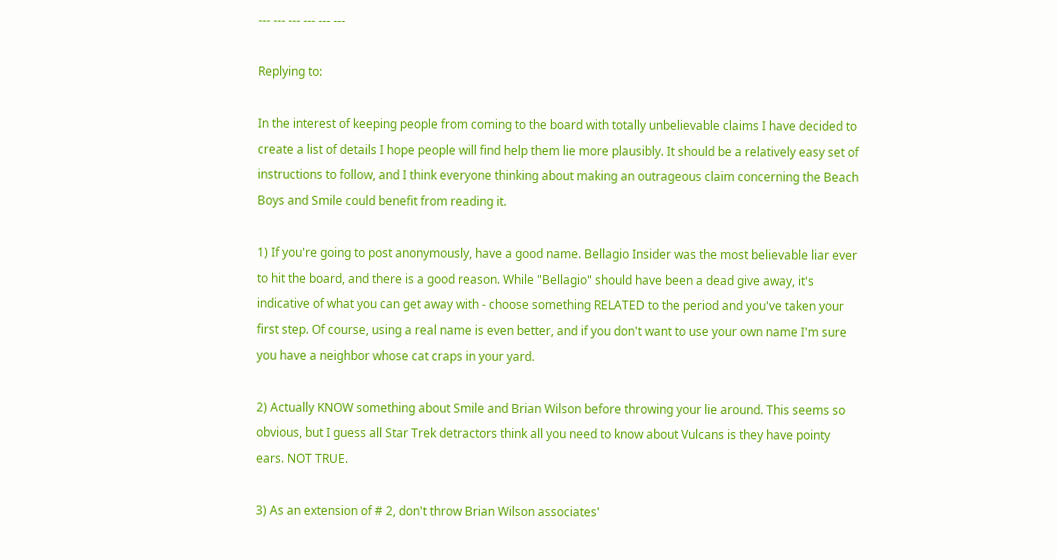--- --- --- --- --- ---

Replying to:

In the interest of keeping people from coming to the board with totally unbelievable claims I have decided to create a list of details I hope people will find help them lie more plausibly. It should be a relatively easy set of instructions to follow, and I think everyone thinking about making an outrageous claim concerning the Beach Boys and Smile could benefit from reading it.

1) If you're going to post anonymously, have a good name. Bellagio Insider was the most believable liar ever to hit the board, and there is a good reason. While "Bellagio" should have been a dead give away, it's indicative of what you can get away with - choose something RELATED to the period and you've taken your first step. Of course, using a real name is even better, and if you don't want to use your own name I'm sure you have a neighbor whose cat craps in your yard.

2) Actually KNOW something about Smile and Brian Wilson before throwing your lie around. This seems so obvious, but I guess all Star Trek detractors think all you need to know about Vulcans is they have pointy ears. NOT TRUE.

3) As an extension of # 2, don't throw Brian Wilson associates'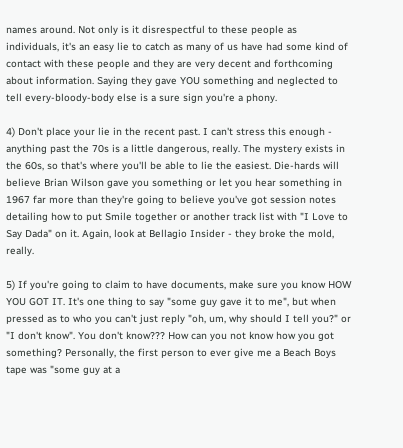names around. Not only is it disrespectful to these people as individuals, it's an easy lie to catch as many of us have had some kind of contact with these people and they are very decent and forthcoming about information. Saying they gave YOU something and neglected to tell every-bloody-body else is a sure sign you're a phony.

4) Don't place your lie in the recent past. I can't stress this enough - anything past the 70s is a little dangerous, really. The mystery exists in the 60s, so that's where you'll be able to lie the easiest. Die-hards will believe Brian Wilson gave you something or let you hear something in 1967 far more than they're going to believe you've got session notes detailing how to put Smile together or another track list with "I Love to Say Dada" on it. Again, look at Bellagio Insider - they broke the mold, really.

5) If you're going to claim to have documents, make sure you know HOW YOU GOT IT. It's one thing to say "some guy gave it to me", but when pressed as to who you can't just reply "oh, um, why should I tell you?" or "I don't know". You don't know??? How can you not know how you got something? Personally, the first person to ever give me a Beach Boys tape was "some guy at a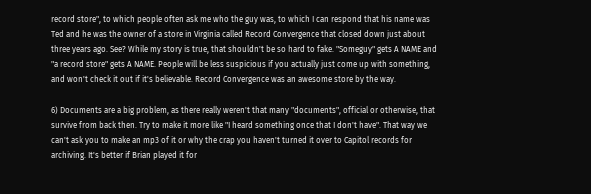record store", to which people often ask me who the guy was, to which I can respond that his name was Ted and he was the owner of a store in Virginia called Record Convergence that closed down just about three years ago. See? While my story is true, that shouldn't be so hard to fake. "Someguy" gets A NAME and "a record store" gets A NAME. People will be less suspicious if you actually just come up with something, and won't check it out if it's believable. Record Convergence was an awesome store by the way.

6) Documents are a big problem, as there really weren't that many "documents", official or otherwise, that survive from back then. Try to make it more like "I heard something once that I don't have". That way we can't ask you to make an mp3 of it or why the crap you haven't turned it over to Capitol records for archiving. It's better if Brian played it for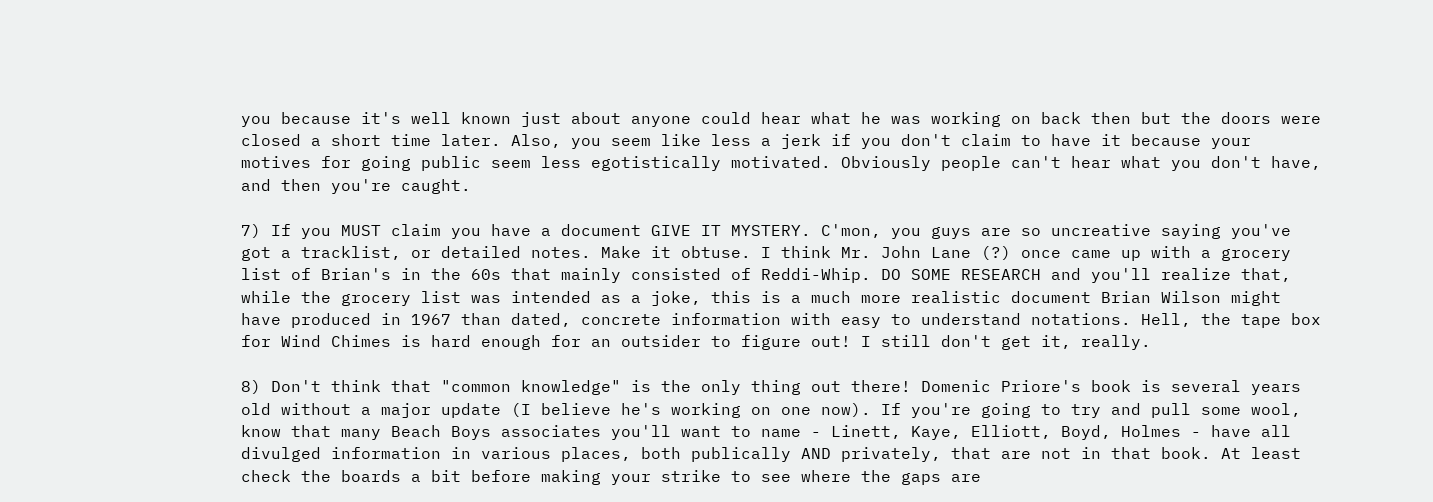you because it's well known just about anyone could hear what he was working on back then but the doors were closed a short time later. Also, you seem like less a jerk if you don't claim to have it because your motives for going public seem less egotistically motivated. Obviously people can't hear what you don't have, and then you're caught.

7) If you MUST claim you have a document GIVE IT MYSTERY. C'mon, you guys are so uncreative saying you've got a tracklist, or detailed notes. Make it obtuse. I think Mr. John Lane (?) once came up with a grocery list of Brian's in the 60s that mainly consisted of Reddi-Whip. DO SOME RESEARCH and you'll realize that, while the grocery list was intended as a joke, this is a much more realistic document Brian Wilson might have produced in 1967 than dated, concrete information with easy to understand notations. Hell, the tape box for Wind Chimes is hard enough for an outsider to figure out! I still don't get it, really.

8) Don't think that "common knowledge" is the only thing out there! Domenic Priore's book is several years old without a major update (I believe he's working on one now). If you're going to try and pull some wool, know that many Beach Boys associates you'll want to name - Linett, Kaye, Elliott, Boyd, Holmes - have all divulged information in various places, both publically AND privately, that are not in that book. At least check the boards a bit before making your strike to see where the gaps are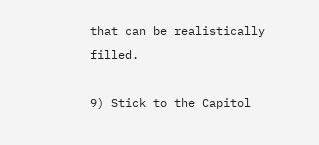that can be realistically filled.

9) Stick to the Capitol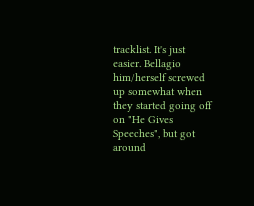tracklist. It's just easier. Bellagio him/herself screwed up somewhat when they started going off on "He Gives Speeches", but got around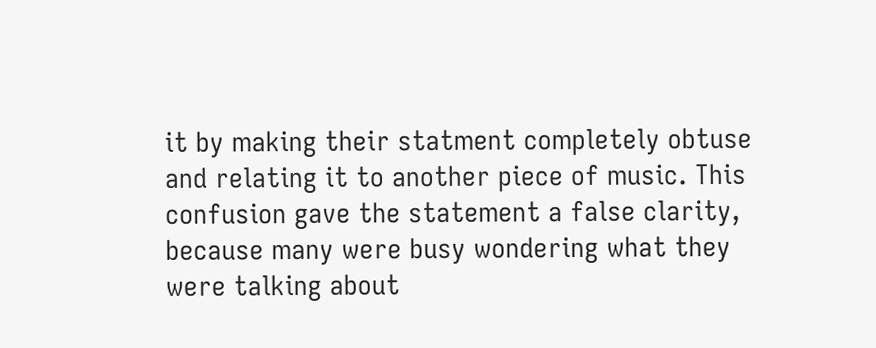it by making their statment completely obtuse and relating it to another piece of music. This confusion gave the statement a false clarity, because many were busy wondering what they were talking about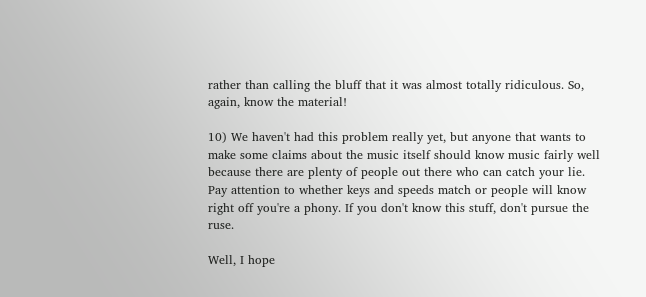rather than calling the bluff that it was almost totally ridiculous. So, again, know the material!

10) We haven't had this problem really yet, but anyone that wants to make some claims about the music itself should know music fairly well because there are plenty of people out there who can catch your lie. Pay attention to whether keys and speeds match or people will know right off you're a phony. If you don't know this stuff, don't pursue the ruse.

Well, I hope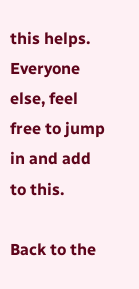this helps. Everyone else, feel free to jump in and add to this.

Back to the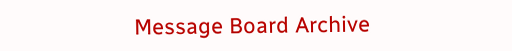Message Board Archive